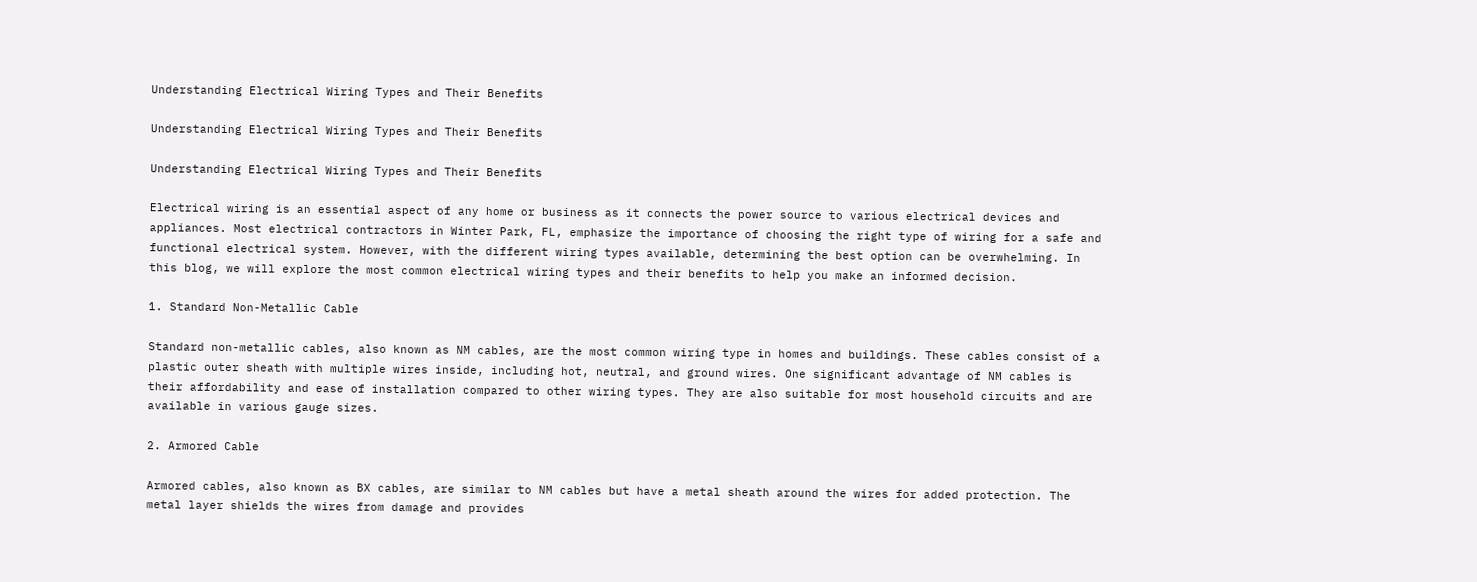Understanding Electrical Wiring Types and Their Benefits

Understanding Electrical Wiring Types and Their Benefits

Understanding Electrical Wiring Types and Their Benefits

Electrical wiring is an essential aspect of any home or business as it connects the power source to various electrical devices and appliances. Most electrical contractors in Winter Park, FL, emphasize the importance of choosing the right type of wiring for a safe and functional electrical system. However, with the different wiring types available, determining the best option can be overwhelming. In this blog, we will explore the most common electrical wiring types and their benefits to help you make an informed decision.

1. Standard Non-Metallic Cable

Standard non-metallic cables, also known as NM cables, are the most common wiring type in homes and buildings. These cables consist of a plastic outer sheath with multiple wires inside, including hot, neutral, and ground wires. One significant advantage of NM cables is their affordability and ease of installation compared to other wiring types. They are also suitable for most household circuits and are available in various gauge sizes.

2. Armored Cable

Armored cables, also known as BX cables, are similar to NM cables but have a metal sheath around the wires for added protection. The metal layer shields the wires from damage and provides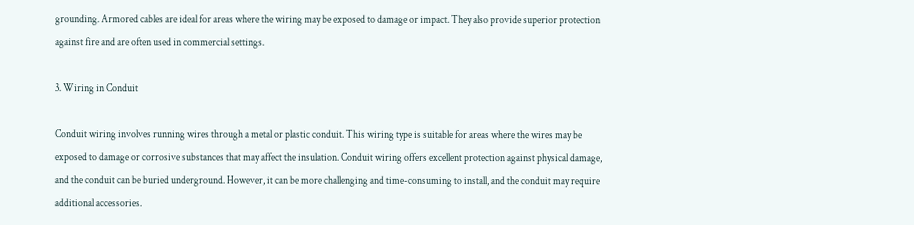grounding. Armored cables are ideal for areas where the wiring may be exposed to damage or impact. They also provide superior protection against fire and are often used in commercial settings.

3. Wiring in Conduit

Conduit wiring involves running wires through a metal or plastic conduit. This wiring type is suitable for areas where the wires may be exposed to damage or corrosive substances that may affect the insulation. Conduit wiring offers excellent protection against physical damage, and the conduit can be buried underground. However, it can be more challenging and time-consuming to install, and the conduit may require additional accessories.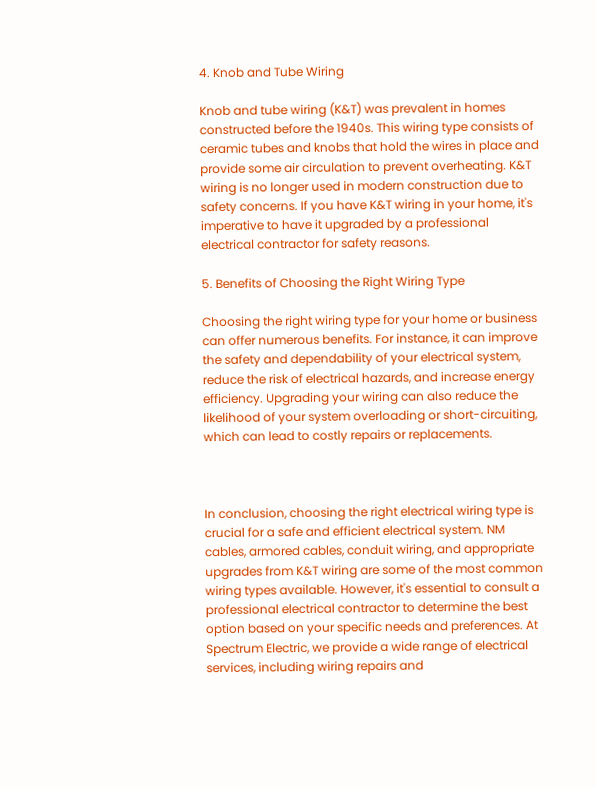4. Knob and Tube Wiring

Knob and tube wiring (K&T) was prevalent in homes constructed before the 1940s. This wiring type consists of ceramic tubes and knobs that hold the wires in place and provide some air circulation to prevent overheating. K&T wiring is no longer used in modern construction due to safety concerns. If you have K&T wiring in your home, it's imperative to have it upgraded by a professional electrical contractor for safety reasons.

5. Benefits of Choosing the Right Wiring Type

Choosing the right wiring type for your home or business can offer numerous benefits. For instance, it can improve the safety and dependability of your electrical system, reduce the risk of electrical hazards, and increase energy efficiency. Upgrading your wiring can also reduce the likelihood of your system overloading or short-circuiting, which can lead to costly repairs or replacements.



In conclusion, choosing the right electrical wiring type is crucial for a safe and efficient electrical system. NM cables, armored cables, conduit wiring, and appropriate upgrades from K&T wiring are some of the most common wiring types available. However, it's essential to consult a professional electrical contractor to determine the best option based on your specific needs and preferences. At Spectrum Electric, we provide a wide range of electrical services, including wiring repairs and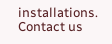installations. Contact us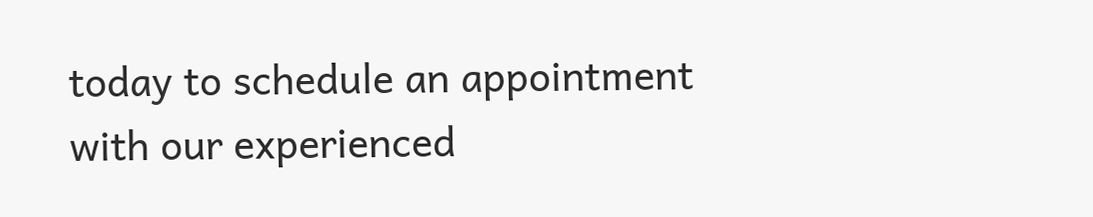today to schedule an appointment with our experienced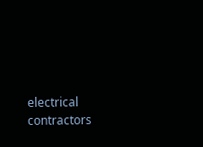electrical contractors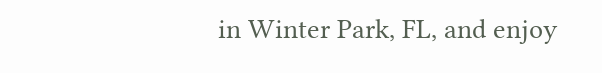in Winter Park, FL, and enjoy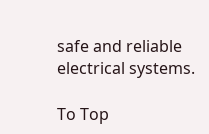safe and reliable electrical systems.

To Top